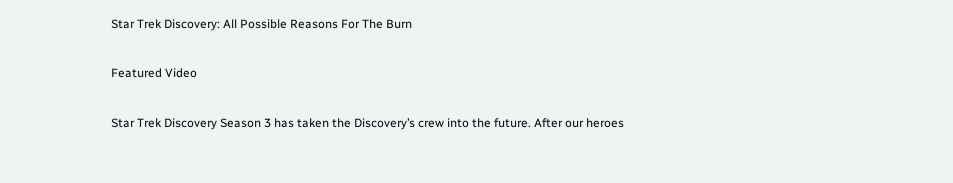Star Trek Discovery: All Possible Reasons For The Burn

Featured Video

Star Trek Discovery Season 3 has taken the Discovery’s crew into the future. After our heroes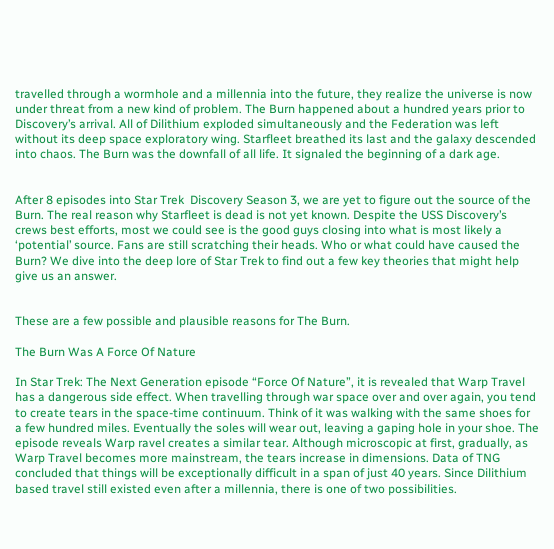travelled through a wormhole and a millennia into the future, they realize the universe is now under threat from a new kind of problem. The Burn happened about a hundred years prior to Discovery’s arrival. All of Dilithium exploded simultaneously and the Federation was left without its deep space exploratory wing. Starfleet breathed its last and the galaxy descended into chaos. The Burn was the downfall of all life. It signaled the beginning of a dark age.


After 8 episodes into Star Trek  Discovery Season 3, we are yet to figure out the source of the Burn. The real reason why Starfleet is dead is not yet known. Despite the USS Discovery’s crews best efforts, most we could see is the good guys closing into what is most likely a ‘potential’ source. Fans are still scratching their heads. Who or what could have caused the Burn? We dive into the deep lore of Star Trek to find out a few key theories that might help give us an answer.


These are a few possible and plausible reasons for The Burn.

The Burn Was A Force Of Nature

In Star Trek: The Next Generation episode “Force Of Nature”, it is revealed that Warp Travel has a dangerous side effect. When travelling through war space over and over again, you tend to create tears in the space-time continuum. Think of it was walking with the same shoes for a few hundred miles. Eventually the soles will wear out, leaving a gaping hole in your shoe. The episode reveals Warp ravel creates a similar tear. Although microscopic at first, gradually, as Warp Travel becomes more mainstream, the tears increase in dimensions. Data of TNG concluded that things will be exceptionally difficult in a span of just 40 years. Since Dilithium based travel still existed even after a millennia, there is one of two possibilities.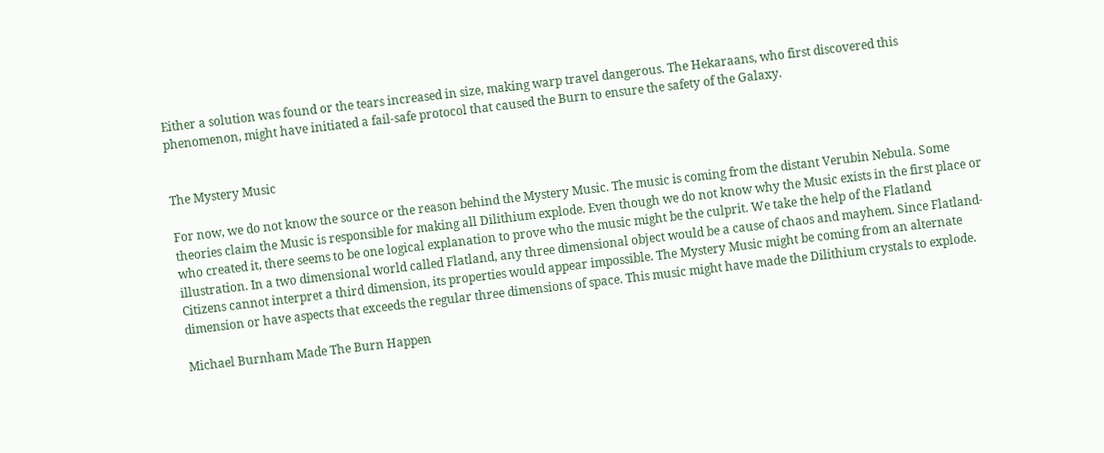Either a solution was found or the tears increased in size, making warp travel dangerous. The Hekaraans, who first discovered this phenomenon, might have initiated a fail-safe protocol that caused the Burn to ensure the safety of the Galaxy.


The Mystery Music

For now, we do not know the source or the reason behind the Mystery Music. The music is coming from the distant Verubin Nebula. Some theories claim the Music is responsible for making all Dilithium explode. Even though we do not know why the Music exists in the first place or who created it, there seems to be one logical explanation to prove who the music might be the culprit. We take the help of the Flatland illustration. In a two dimensional world called Flatland, any three dimensional object would be a cause of chaos and mayhem. Since Flatland-Citizens cannot interpret a third dimension, its properties would appear impossible. The Mystery Music might be coming from an alternate dimension or have aspects that exceeds the regular three dimensions of space. This music might have made the Dilithium crystals to explode.

Michael Burnham Made The Burn Happen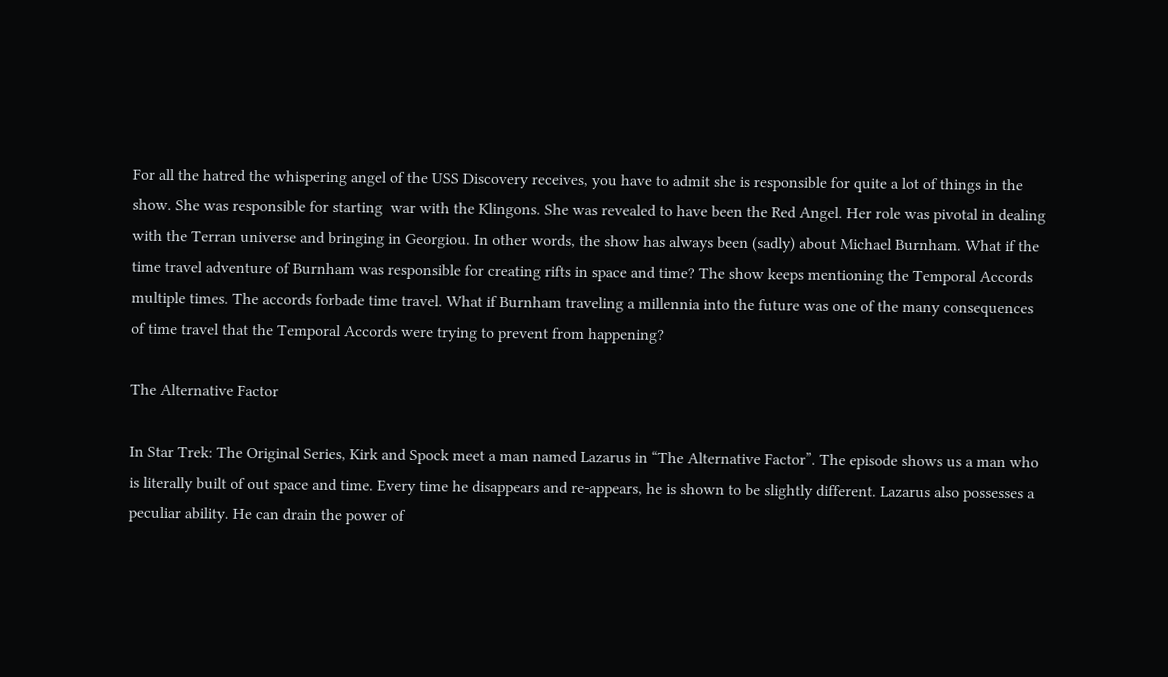For all the hatred the whispering angel of the USS Discovery receives, you have to admit she is responsible for quite a lot of things in the show. She was responsible for starting  war with the Klingons. She was revealed to have been the Red Angel. Her role was pivotal in dealing with the Terran universe and bringing in Georgiou. In other words, the show has always been (sadly) about Michael Burnham. What if the time travel adventure of Burnham was responsible for creating rifts in space and time? The show keeps mentioning the Temporal Accords multiple times. The accords forbade time travel. What if Burnham traveling a millennia into the future was one of the many consequences of time travel that the Temporal Accords were trying to prevent from happening?

The Alternative Factor

In Star Trek: The Original Series, Kirk and Spock meet a man named Lazarus in “The Alternative Factor”. The episode shows us a man who is literally built of out space and time. Every time he disappears and re-appears, he is shown to be slightly different. Lazarus also possesses a peculiar ability. He can drain the power of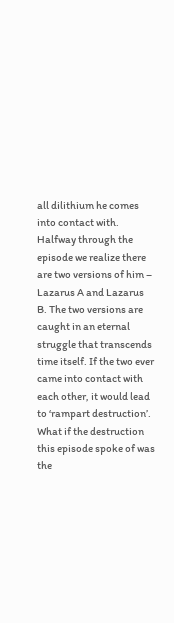all dilithium he comes into contact with. Halfway through the episode we realize there are two versions of him – Lazarus A and Lazarus B. The two versions are caught in an eternal struggle that transcends time itself. If the two ever came into contact with each other, it would lead to ‘rampart destruction’. What if the destruction this episode spoke of was the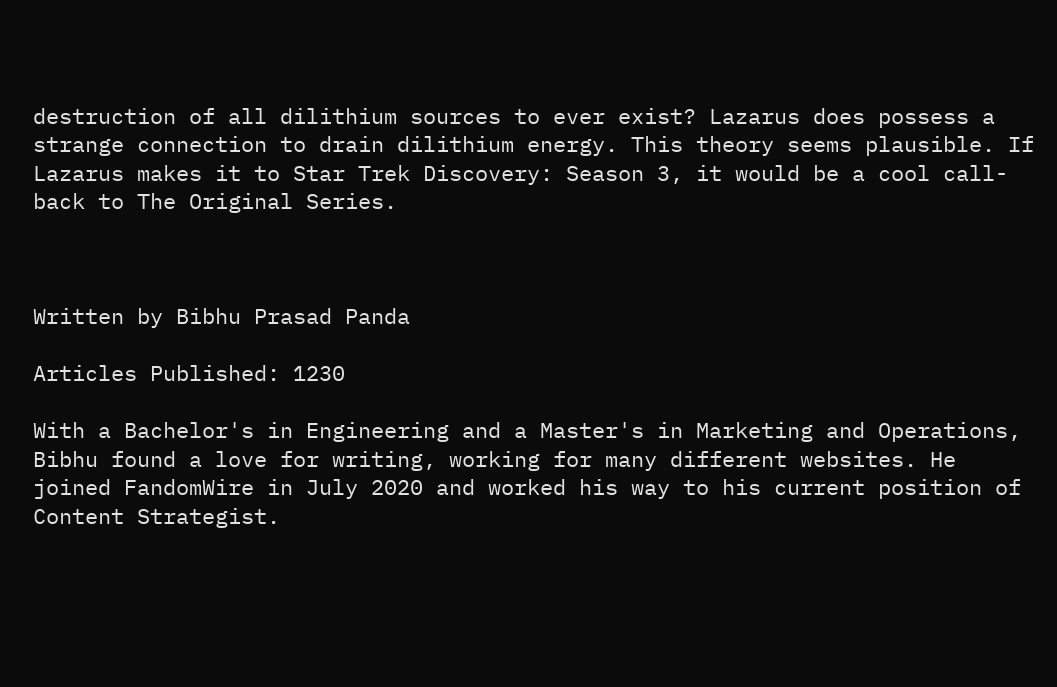destruction of all dilithium sources to ever exist? Lazarus does possess a strange connection to drain dilithium energy. This theory seems plausible. If Lazarus makes it to Star Trek Discovery: Season 3, it would be a cool call-back to The Original Series.



Written by Bibhu Prasad Panda

Articles Published: 1230

With a Bachelor's in Engineering and a Master's in Marketing and Operations, Bibhu found a love for writing, working for many different websites. He joined FandomWire in July 2020 and worked his way to his current position of Content Strategist.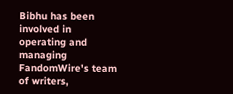Bibhu has been involved in operating and managing FandomWire's team of writers,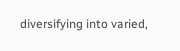diversifying into varied,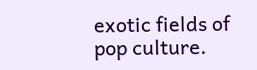exotic fields of pop culture.